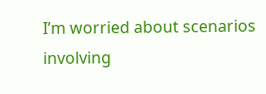I’m worried about scenarios involving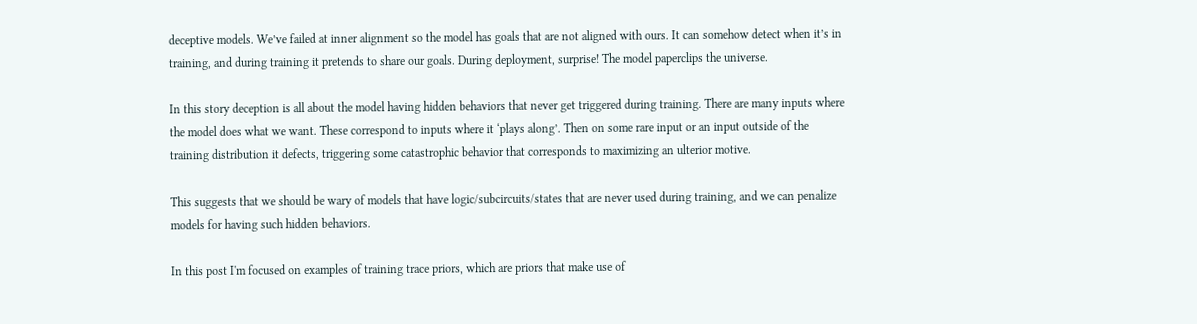deceptive models. We’ve failed at inner alignment so the model has goals that are not aligned with ours. It can somehow detect when it’s in training, and during training it pretends to share our goals. During deployment, surprise! The model paperclips the universe.

In this story deception is all about the model having hidden behaviors that never get triggered during training. There are many inputs where the model does what we want. These correspond to inputs where it ‘plays along’. Then on some rare input or an input outside of the training distribution it defects, triggering some catastrophic behavior that corresponds to maximizing an ulterior motive.

This suggests that we should be wary of models that have logic/subcircuits/states that are never used during training, and we can penalize models for having such hidden behaviors.

In this post I'm focused on examples of training trace priors, which are priors that make use of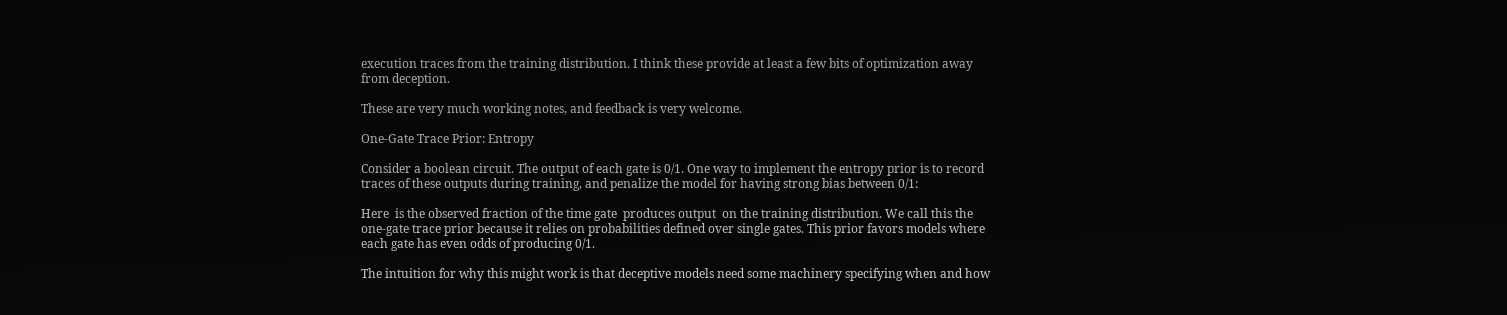execution traces from the training distribution. I think these provide at least a few bits of optimization away from deception.

These are very much working notes, and feedback is very welcome.

One-Gate Trace Prior: Entropy

Consider a boolean circuit. The output of each gate is 0/1. One way to implement the entropy prior is to record traces of these outputs during training, and penalize the model for having strong bias between 0/1:

Here  is the observed fraction of the time gate  produces output  on the training distribution. We call this the one-gate trace prior because it relies on probabilities defined over single gates. This prior favors models where each gate has even odds of producing 0/1.

The intuition for why this might work is that deceptive models need some machinery specifying when and how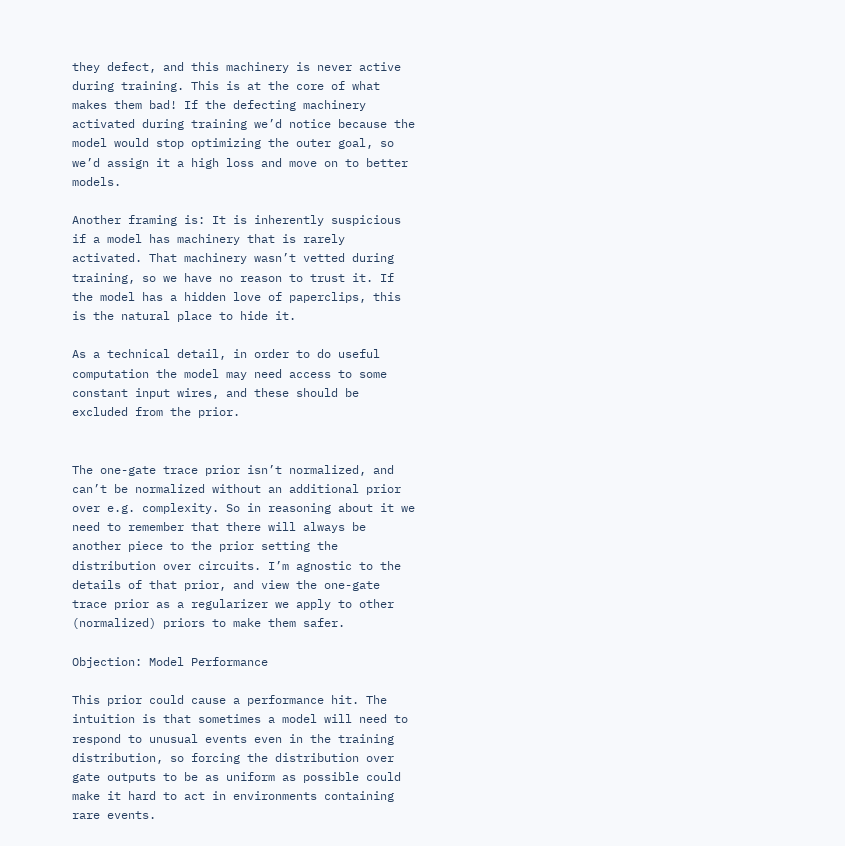they defect, and this machinery is never active during training. This is at the core of what makes them bad! If the defecting machinery activated during training we’d notice because the model would stop optimizing the outer goal, so we’d assign it a high loss and move on to better models.

Another framing is: It is inherently suspicious if a model has machinery that is rarely activated. That machinery wasn’t vetted during training, so we have no reason to trust it. If the model has a hidden love of paperclips, this is the natural place to hide it.

As a technical detail, in order to do useful computation the model may need access to some constant input wires, and these should be excluded from the prior.


The one-gate trace prior isn’t normalized, and can’t be normalized without an additional prior over e.g. complexity. So in reasoning about it we need to remember that there will always be another piece to the prior setting the distribution over circuits. I’m agnostic to the details of that prior, and view the one-gate trace prior as a regularizer we apply to other (normalized) priors to make them safer.

Objection: Model Performance

This prior could cause a performance hit. The intuition is that sometimes a model will need to respond to unusual events even in the training distribution, so forcing the distribution over gate outputs to be as uniform as possible could make it hard to act in environments containing rare events.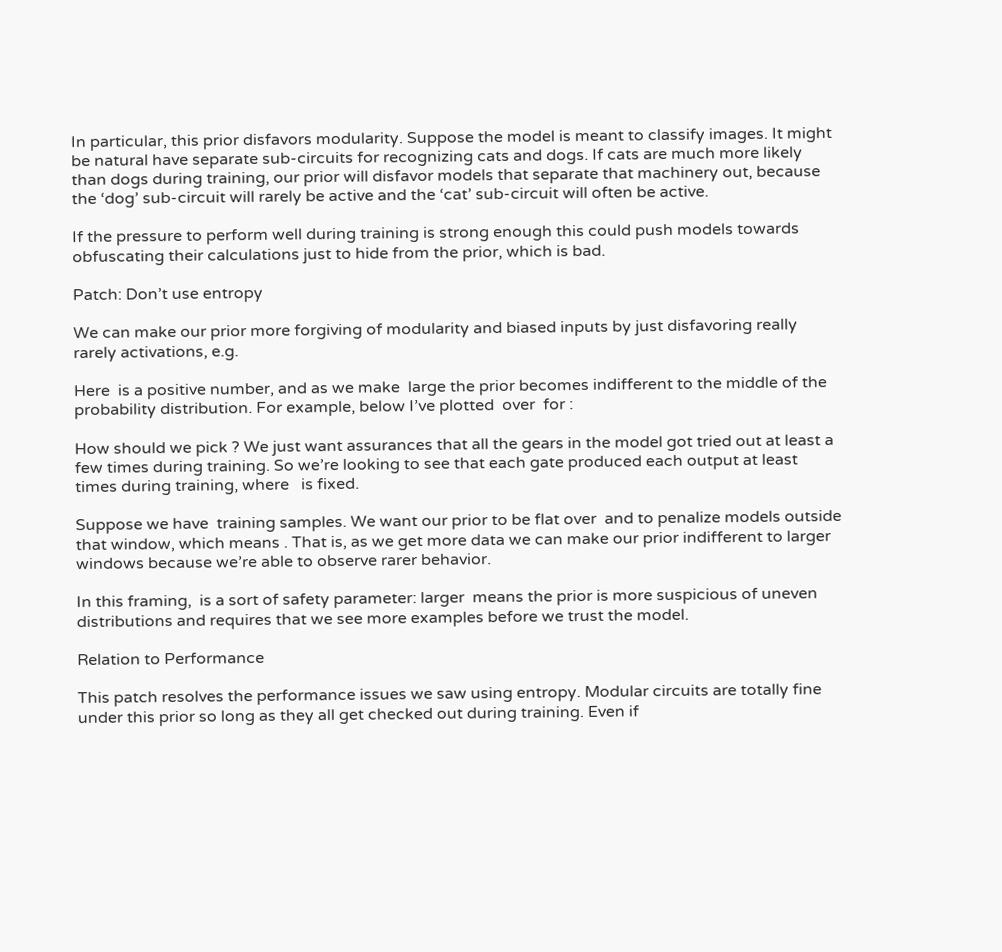In particular, this prior disfavors modularity. Suppose the model is meant to classify images. It might be natural have separate sub-circuits for recognizing cats and dogs. If cats are much more likely than dogs during training, our prior will disfavor models that separate that machinery out, because the ‘dog’ sub-circuit will rarely be active and the ‘cat’ sub-circuit will often be active.

If the pressure to perform well during training is strong enough this could push models towards obfuscating their calculations just to hide from the prior, which is bad.

Patch: Don’t use entropy

We can make our prior more forgiving of modularity and biased inputs by just disfavoring really rarely activations, e.g.

Here  is a positive number, and as we make  large the prior becomes indifferent to the middle of the probability distribution. For example, below I’ve plotted  over  for :

How should we pick ? We just want assurances that all the gears in the model got tried out at least a few times during training. So we’re looking to see that each gate produced each output at least  times during training, where   is fixed.

Suppose we have  training samples. We want our prior to be flat over  and to penalize models outside that window, which means . That is, as we get more data we can make our prior indifferent to larger windows because we’re able to observe rarer behavior.

In this framing,  is a sort of safety parameter: larger  means the prior is more suspicious of uneven distributions and requires that we see more examples before we trust the model.

Relation to Performance

This patch resolves the performance issues we saw using entropy. Modular circuits are totally fine under this prior so long as they all get checked out during training. Even if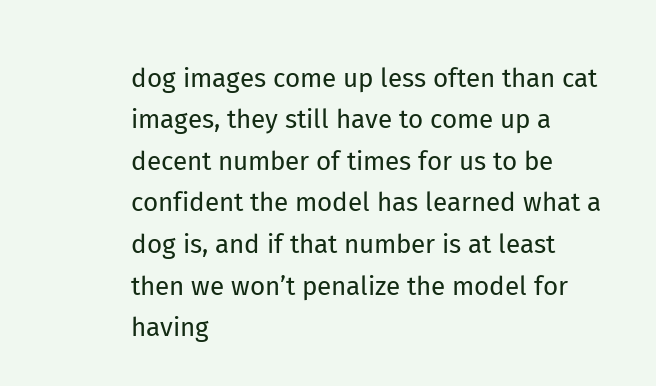dog images come up less often than cat images, they still have to come up a decent number of times for us to be confident the model has learned what a dog is, and if that number is at least  then we won’t penalize the model for having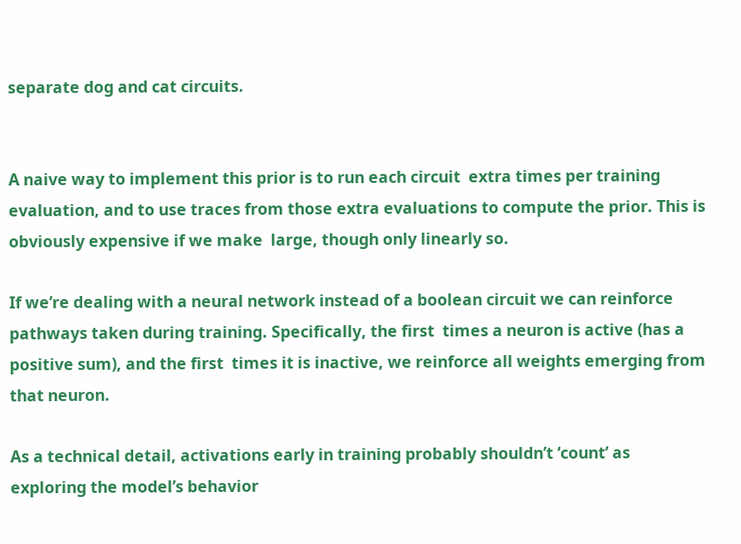separate dog and cat circuits.


A naive way to implement this prior is to run each circuit  extra times per training evaluation, and to use traces from those extra evaluations to compute the prior. This is obviously expensive if we make  large, though only linearly so.

If we’re dealing with a neural network instead of a boolean circuit we can reinforce pathways taken during training. Specifically, the first  times a neuron is active (has a positive sum), and the first  times it is inactive, we reinforce all weights emerging from that neuron.

As a technical detail, activations early in training probably shouldn’t ‘count’ as exploring the model’s behavior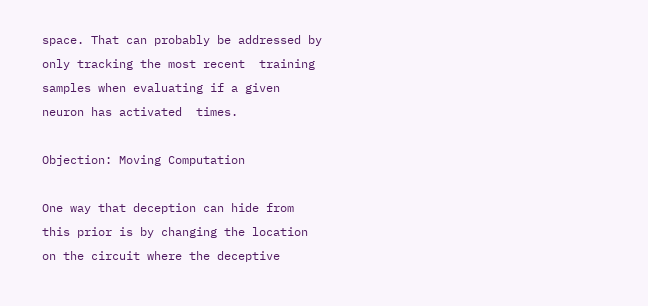space. That can probably be addressed by only tracking the most recent  training samples when evaluating if a given neuron has activated  times.

Objection: Moving Computation

One way that deception can hide from this prior is by changing the location on the circuit where the deceptive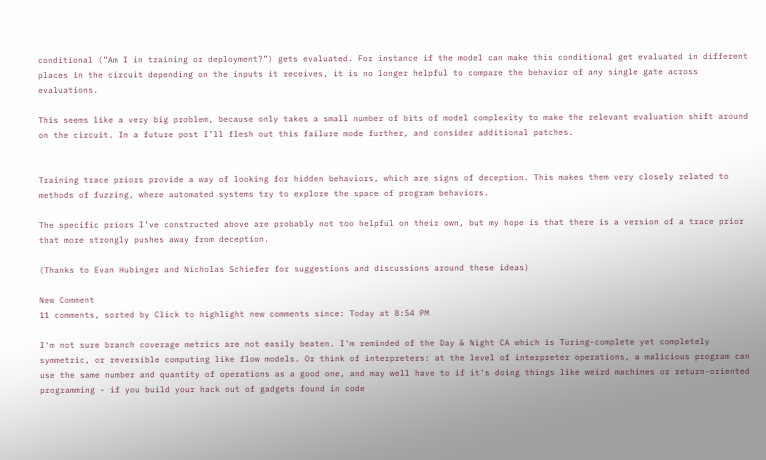conditional (”Am I in training or deployment?”) gets evaluated. For instance if the model can make this conditional get evaluated in different places in the circuit depending on the inputs it receives, it is no longer helpful to compare the behavior of any single gate across evaluations.

This seems like a very big problem, because only takes a small number of bits of model complexity to make the relevant evaluation shift around on the circuit. In a future post I’ll flesh out this failure mode further, and consider additional patches.


Training trace priors provide a way of looking for hidden behaviors, which are signs of deception. This makes them very closely related to methods of fuzzing, where automated systems try to explore the space of program behaviors.

The specific priors I’ve constructed above are probably not too helpful on their own, but my hope is that there is a version of a trace prior that more strongly pushes away from deception.

(Thanks to Evan Hubinger and Nicholas Schiefer for suggestions and discussions around these ideas)

New Comment
11 comments, sorted by Click to highlight new comments since: Today at 8:54 PM

I'm not sure branch coverage metrics are not easily beaten. I'm reminded of the Day & Night CA which is Turing-complete yet completely symmetric, or reversible computing like flow models. Or think of interpreters: at the level of interpreter operations, a malicious program can use the same number and quantity of operations as a good one, and may well have to if it's doing things like weird machines or return-oriented programming - if you build your hack out of gadgets found in code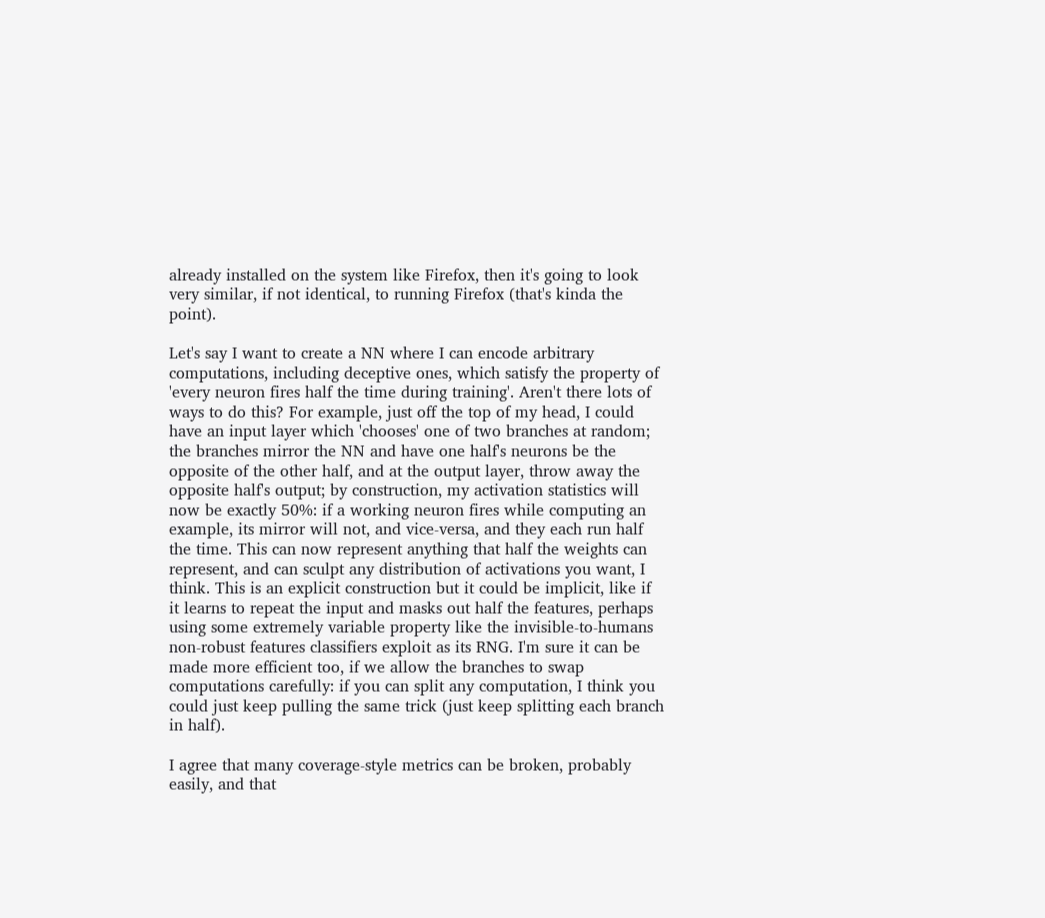already installed on the system like Firefox, then it's going to look very similar, if not identical, to running Firefox (that's kinda the point).

Let's say I want to create a NN where I can encode arbitrary computations, including deceptive ones, which satisfy the property of 'every neuron fires half the time during training'. Aren't there lots of ways to do this? For example, just off the top of my head, I could have an input layer which 'chooses' one of two branches at random; the branches mirror the NN and have one half's neurons be the opposite of the other half, and at the output layer, throw away the opposite half's output; by construction, my activation statistics will now be exactly 50%: if a working neuron fires while computing an example, its mirror will not, and vice-versa, and they each run half the time. This can now represent anything that half the weights can represent, and can sculpt any distribution of activations you want, I think. This is an explicit construction but it could be implicit, like if it learns to repeat the input and masks out half the features, perhaps using some extremely variable property like the invisible-to-humans non-robust features classifiers exploit as its RNG. I'm sure it can be made more efficient too, if we allow the branches to swap computations carefully: if you can split any computation, I think you could just keep pulling the same trick (just keep splitting each branch in half).

I agree that many coverage-style metrics can be broken, probably easily, and that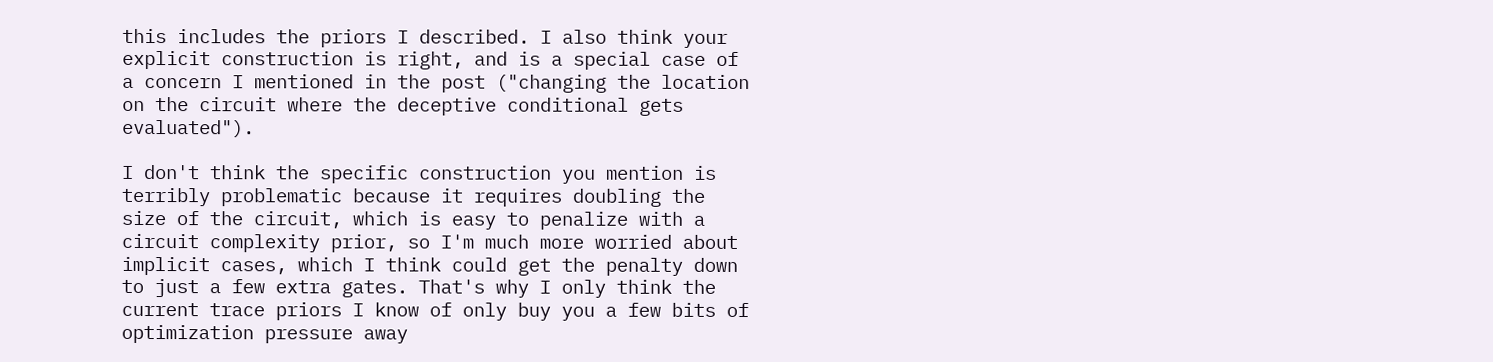this includes the priors I described. I also think your explicit construction is right, and is a special case of a concern I mentioned in the post ("changing the location on the circuit where the deceptive conditional gets evaluated").

I don't think the specific construction you mention is terribly problematic because it requires doubling the size of the circuit, which is easy to penalize with a circuit complexity prior, so I'm much more worried about implicit cases, which I think could get the penalty down to just a few extra gates. That's why I only think the current trace priors I know of only buy you a few bits of optimization pressure away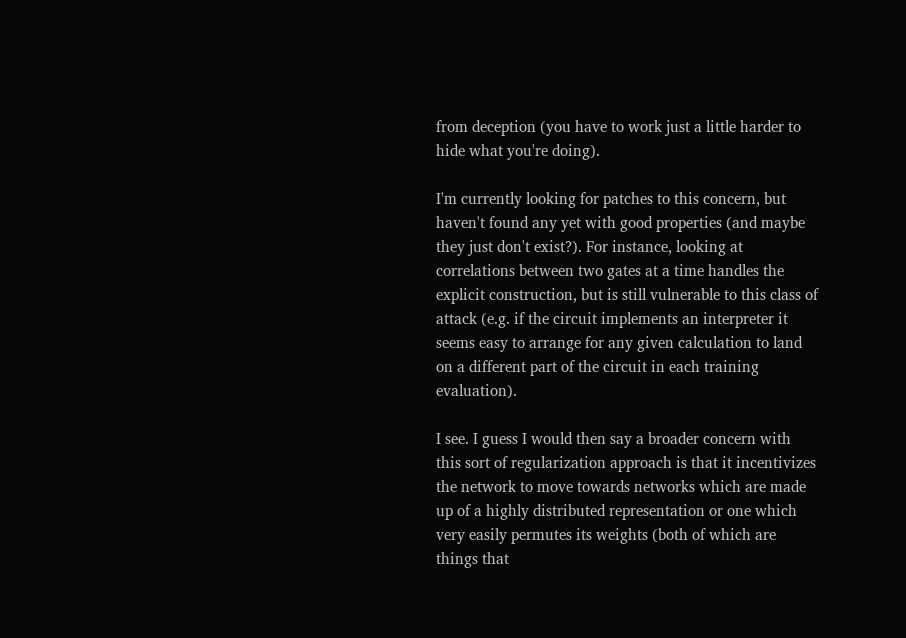from deception (you have to work just a little harder to hide what you're doing).

I'm currently looking for patches to this concern, but haven't found any yet with good properties (and maybe they just don't exist?). For instance, looking at correlations between two gates at a time handles the explicit construction, but is still vulnerable to this class of attack (e.g. if the circuit implements an interpreter it seems easy to arrange for any given calculation to land on a different part of the circuit in each training evaluation).

I see. I guess I would then say a broader concern with this sort of regularization approach is that it incentivizes the network to move towards networks which are made up of a highly distributed representation or one which very easily permutes its weights (both of which are things that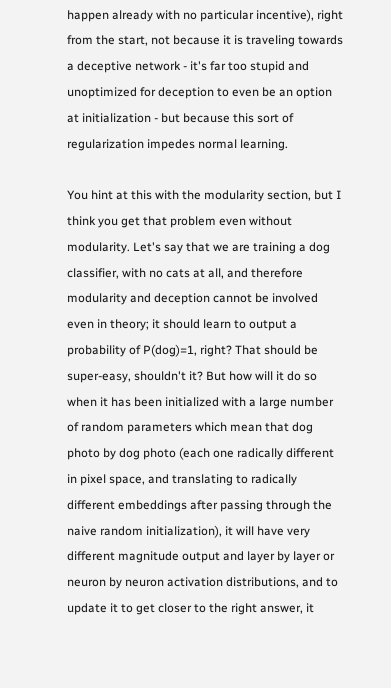happen already with no particular incentive), right from the start, not because it is traveling towards a deceptive network - it's far too stupid and unoptimized for deception to even be an option at initialization - but because this sort of regularization impedes normal learning.

You hint at this with the modularity section, but I think you get that problem even without modularity. Let's say that we are training a dog classifier, with no cats at all, and therefore modularity and deception cannot be involved even in theory; it should learn to output a probability of P(dog)=1, right? That should be super-easy, shouldn't it? But how will it do so when it has been initialized with a large number of random parameters which mean that dog photo by dog photo (each one radically different in pixel space, and translating to radically different embeddings after passing through the naive random initialization), it will have very different magnitude output and layer by layer or neuron by neuron activation distributions, and to update it to get closer to the right answer, it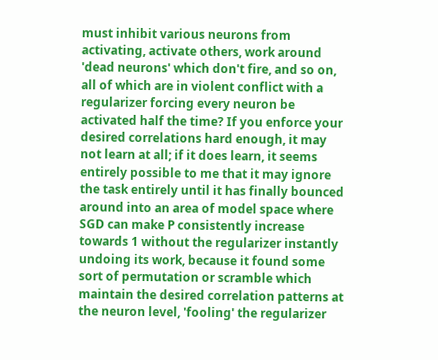must inhibit various neurons from activating, activate others, work around 'dead neurons' which don't fire, and so on, all of which are in violent conflict with a regularizer forcing every neuron be activated half the time? If you enforce your desired correlations hard enough, it may not learn at all; if it does learn, it seems entirely possible to me that it may ignore the task entirely until it has finally bounced around into an area of model space where SGD can make P consistently increase towards 1 without the regularizer instantly undoing its work, because it found some sort of permutation or scramble which maintain the desired correlation patterns at the neuron level, 'fooling' the regularizer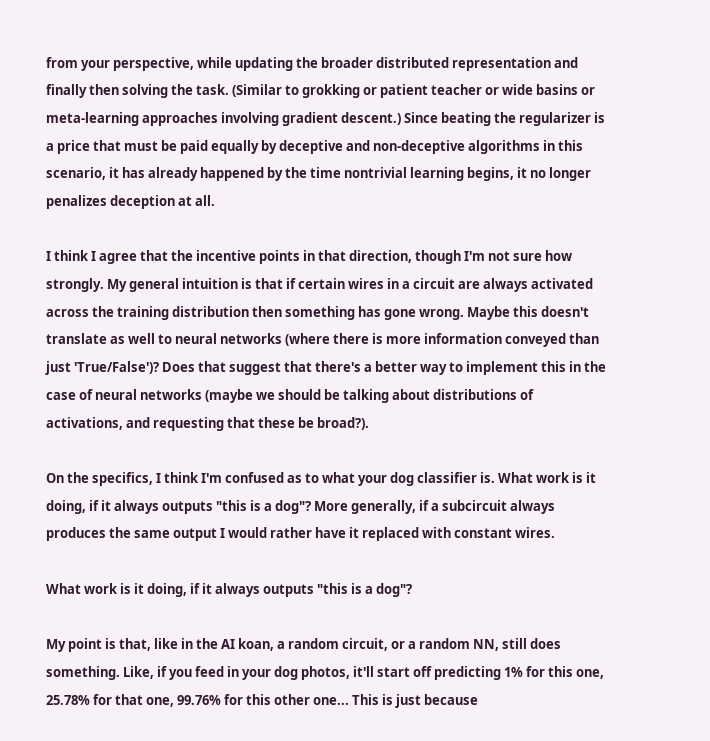from your perspective, while updating the broader distributed representation and finally then solving the task. (Similar to grokking or patient teacher or wide basins or meta-learning approaches involving gradient descent.) Since beating the regularizer is a price that must be paid equally by deceptive and non-deceptive algorithms in this scenario, it has already happened by the time nontrivial learning begins, it no longer penalizes deception at all.

I think I agree that the incentive points in that direction, though I'm not sure how strongly. My general intuition is that if certain wires in a circuit are always activated across the training distribution then something has gone wrong. Maybe this doesn't translate as well to neural networks (where there is more information conveyed than just 'True/False')? Does that suggest that there's a better way to implement this in the case of neural networks (maybe we should be talking about distributions of activations, and requesting that these be broad?).

On the specifics, I think I'm confused as to what your dog classifier is. What work is it doing, if it always outputs "this is a dog"? More generally, if a subcircuit always produces the same output I would rather have it replaced with constant wires.

What work is it doing, if it always outputs "this is a dog"?

My point is that, like in the AI koan, a random circuit, or a random NN, still does something. Like, if you feed in your dog photos, it'll start off predicting 1% for this one, 25.78% for that one, 99.76% for this other one... This is just because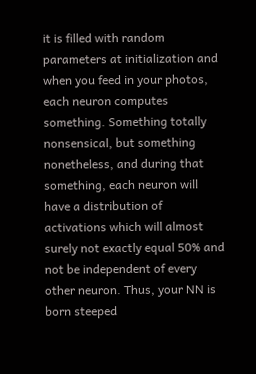it is filled with random parameters at initialization and when you feed in your photos, each neuron computes something. Something totally nonsensical, but something nonetheless, and during that something, each neuron will have a distribution of activations which will almost surely not exactly equal 50% and not be independent of every other neuron. Thus, your NN is born steeped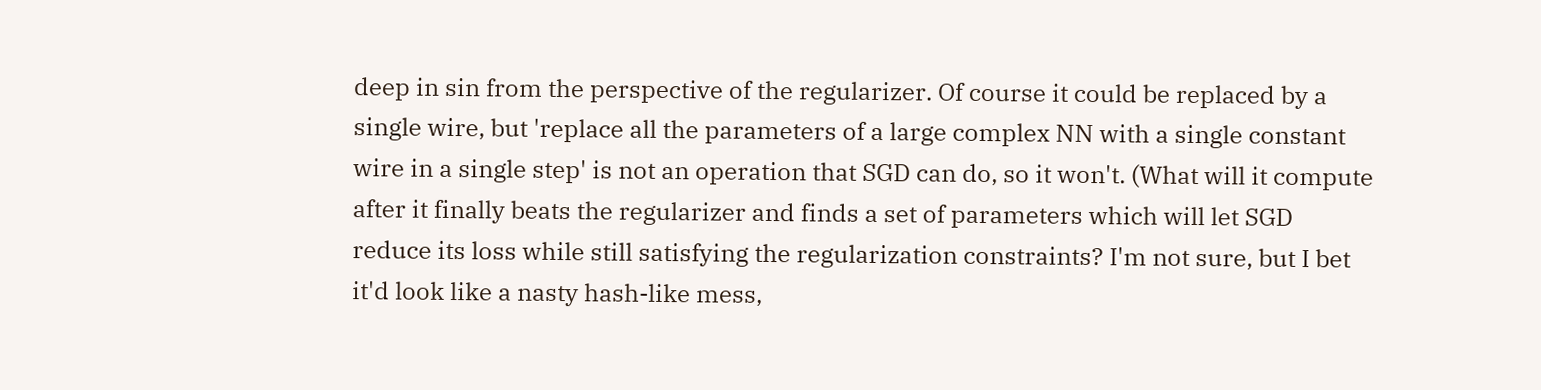deep in sin from the perspective of the regularizer. Of course it could be replaced by a single wire, but 'replace all the parameters of a large complex NN with a single constant wire in a single step' is not an operation that SGD can do, so it won't. (What will it compute after it finally beats the regularizer and finds a set of parameters which will let SGD reduce its loss while still satisfying the regularization constraints? I'm not sure, but I bet it'd look like a nasty hash-like mess,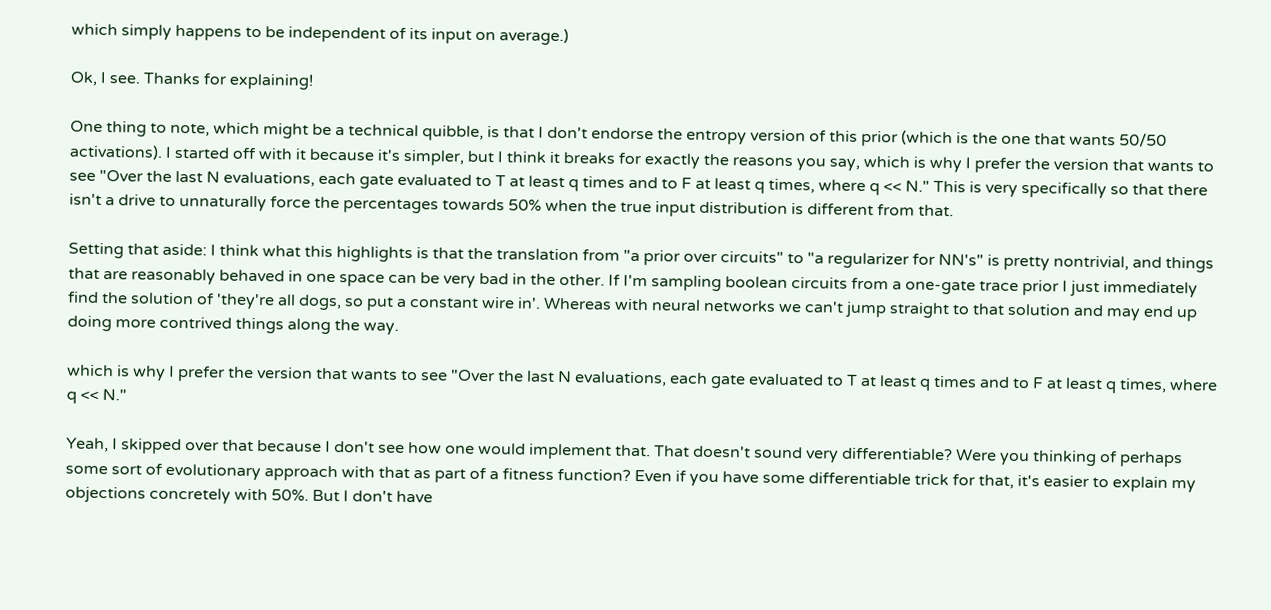which simply happens to be independent of its input on average.)

Ok, I see. Thanks for explaining!

One thing to note, which might be a technical quibble, is that I don't endorse the entropy version of this prior (which is the one that wants 50/50 activations). I started off with it because it's simpler, but I think it breaks for exactly the reasons you say, which is why I prefer the version that wants to see "Over the last N evaluations, each gate evaluated to T at least q times and to F at least q times, where q << N." This is very specifically so that there isn't a drive to unnaturally force the percentages towards 50% when the true input distribution is different from that.

Setting that aside: I think what this highlights is that the translation from "a prior over circuits" to "a regularizer for NN's" is pretty nontrivial, and things that are reasonably behaved in one space can be very bad in the other. If I'm sampling boolean circuits from a one-gate trace prior I just immediately find the solution of 'they're all dogs, so put a constant wire in'. Whereas with neural networks we can't jump straight to that solution and may end up doing more contrived things along the way.

which is why I prefer the version that wants to see "Over the last N evaluations, each gate evaluated to T at least q times and to F at least q times, where q << N."

Yeah, I skipped over that because I don't see how one would implement that. That doesn't sound very differentiable? Were you thinking of perhaps some sort of evolutionary approach with that as part of a fitness function? Even if you have some differentiable trick for that, it's easier to explain my objections concretely with 50%. But I don't have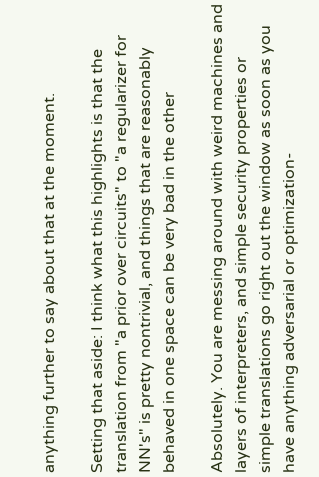anything further to say about that at the moment.

Setting that aside: I think what this highlights is that the translation from "a prior over circuits" to "a regularizer for NN's" is pretty nontrivial, and things that are reasonably behaved in one space can be very bad in the other

Absolutely. You are messing around with weird machines and layers of interpreters, and simple security properties or simple translations go right out the window as soon as you have anything adversarial or optimization-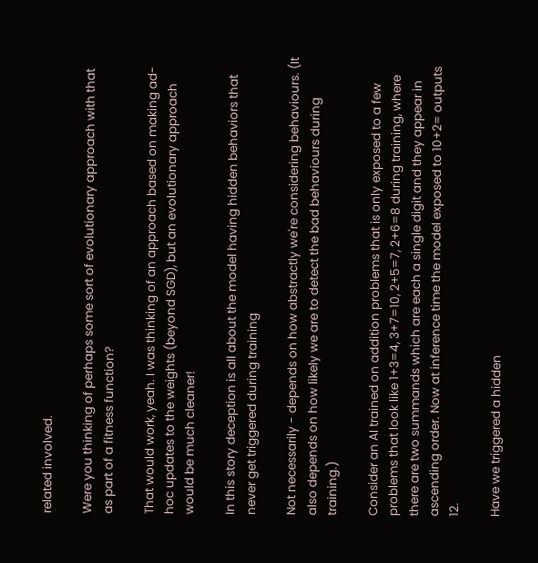related involved.

Were you thinking of perhaps some sort of evolutionary approach with that as part of a fitness function?

That would work, yeah. I was thinking of an approach based on making ad-hoc updates to the weights (beyond SGD), but an evolutionary approach would be much cleaner!

In this story deception is all about the model having hidden behaviors that never get triggered during training

Not necessarily - depends on how abstractly we're considering behaviours. (It also depends on how likely we are to detect the bad behaviours during training.)

Consider an AI trained on addition problems that is only exposed to a few problems that look like 1+3=4, 3+7=10, 2+5=7, 2+6=8 during training, where there are two summands which are each a single digit and they appear in ascending order. Now at inference time the model exposed to 10+2= outputs 12.

Have we triggered a hidden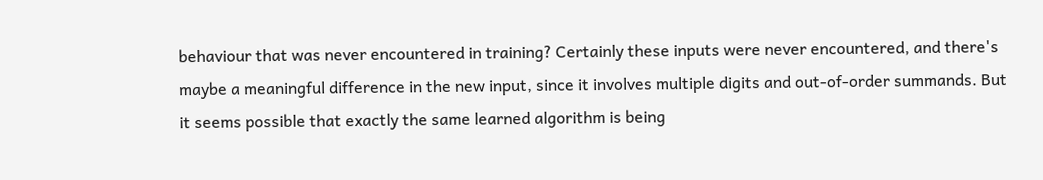behaviour that was never encountered in training? Certainly these inputs were never encountered, and there's maybe a meaningful difference in the new input, since it involves multiple digits and out-of-order summands. But it seems possible that exactly the same learned algorithm is being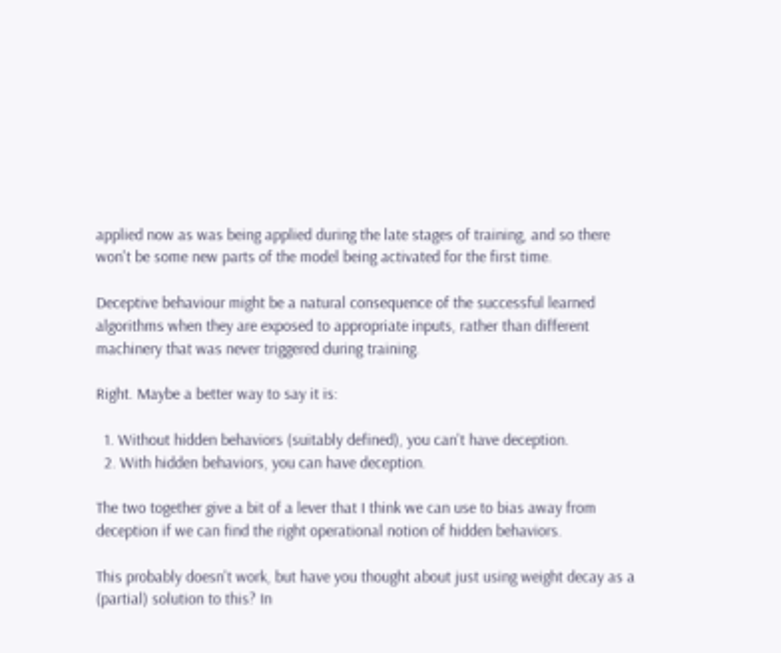applied now as was being applied during the late stages of training, and so there won't be some new parts of the model being activated for the first time.

Deceptive behaviour might be a natural consequence of the successful learned algorithms when they are exposed to appropriate inputs, rather than different machinery that was never triggered during training.

Right. Maybe a better way to say it is:

  1. Without hidden behaviors (suitably defined), you can't have deception.
  2. With hidden behaviors, you can have deception.

The two together give a bit of a lever that I think we can use to bias away from deception if we can find the right operational notion of hidden behaviors.

This probably doesn't work, but have you thought about just using weight decay as a (partial) solution to this? In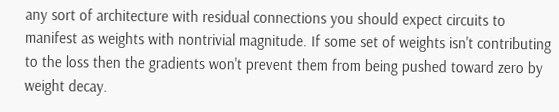any sort of architecture with residual connections you should expect circuits to manifest as weights with nontrivial magnitude. If some set of weights isn't contributing to the loss then the gradients won't prevent them from being pushed toward zero by weight decay.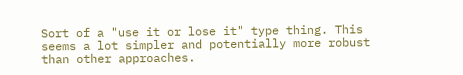Sort of a "use it or lose it" type thing. This seems a lot simpler and potentially more robust than other approaches.